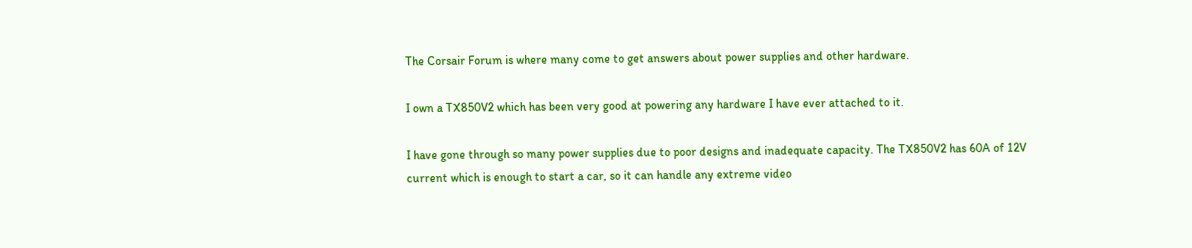The Corsair Forum is where many come to get answers about power supplies and other hardware.

I own a TX850V2 which has been very good at powering any hardware I have ever attached to it.

I have gone through so many power supplies due to poor designs and inadequate capacity. The TX850V2 has 60A of 12V current which is enough to start a car, so it can handle any extreme video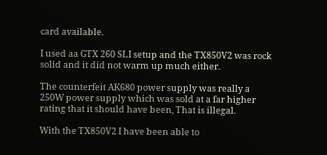card available.

I used aa GTX 260 SLI setup and the TX850V2 was rock solid and it did not warm up much either.

The counterfeit AK680 power supply was really a 250W power supply which was sold at a far higher rating that it should have been, That is illegal.

With the TX850V2 I have been able to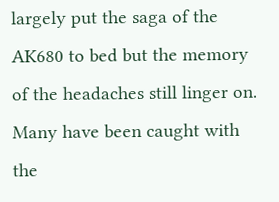largely put the saga of the AK680 to bed but the memory of the headaches still linger on. Many have been caught with the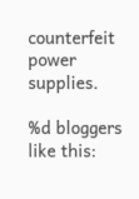counterfeit power supplies.

%d bloggers like this: